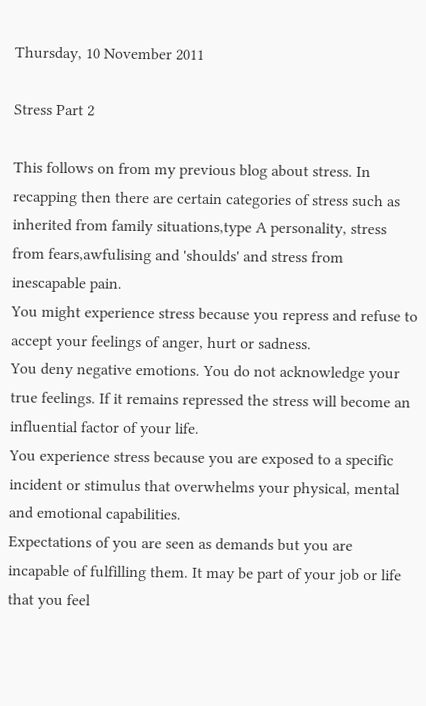Thursday, 10 November 2011

Stress Part 2

This follows on from my previous blog about stress. In recapping then there are certain categories of stress such as inherited from family situations,type A personality, stress from fears,awfulising and 'shoulds' and stress from inescapable pain.
You might experience stress because you repress and refuse to accept your feelings of anger, hurt or sadness.
You deny negative emotions. You do not acknowledge your true feelings. If it remains repressed the stress will become an influential factor of your life.
You experience stress because you are exposed to a specific incident or stimulus that overwhelms your physical, mental and emotional capabilities.
Expectations of you are seen as demands but you are incapable of fulfilling them. It may be part of your job or life that you feel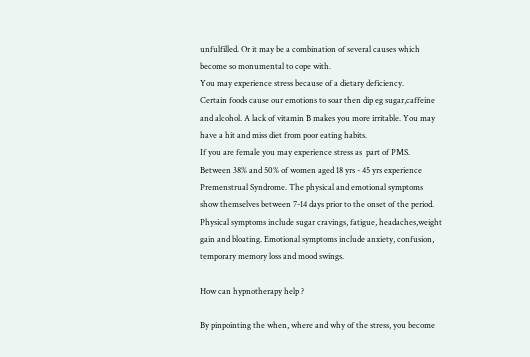unfulfilled. Or it may be a combination of several causes which become so monumental to cope with.
You may experience stress because of a dietary deficiency.
Certain foods cause our emotions to soar then dip eg sugar,caffeine and alcohol. A lack of vitamin B makes you more irritable. You may have a hit and miss diet from poor eating habits.
If you are female you may experience stress as  part of PMS.
Between 38% and 50% of women aged 18 yrs - 45 yrs experience Premenstrual Syndrome. The physical and emotional symptoms show themselves between 7-14 days prior to the onset of the period. Physical symptoms include sugar cravings, fatigue, headaches,weight gain and bloating. Emotional symptoms include anxiety, confusion, temporary memory loss and mood swings.

How can hypnotherapy help ?

By pinpointing the when, where and why of the stress, you become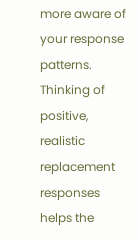more aware of your response patterns. Thinking of positive, realistic replacement responses helps the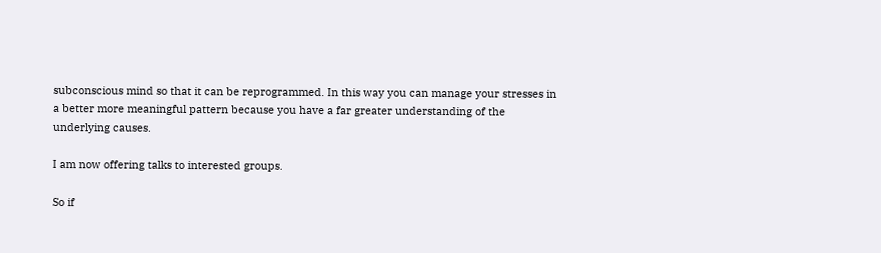subconscious mind so that it can be reprogrammed. In this way you can manage your stresses in a better more meaningful pattern because you have a far greater understanding of the underlying causes.

I am now offering talks to interested groups.

So if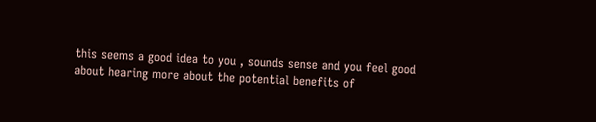this seems a good idea to you , sounds sense and you feel good about hearing more about the potential benefits of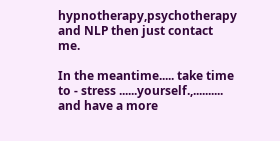hypnotherapy,psychotherapy and NLP then just contact me.

In the meantime..... take time to - stress ......yourself.,.......... and have a more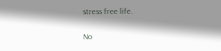stress free life.

No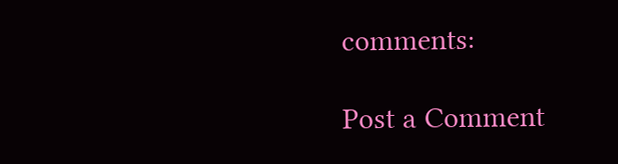comments:

Post a Comment